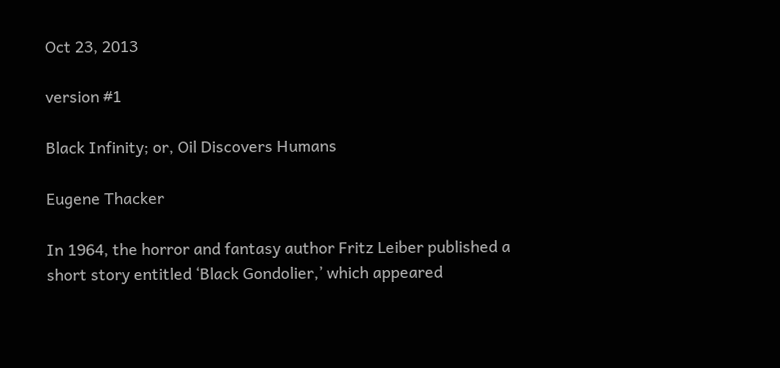Oct 23, 2013

version #1

Black Infinity; or, Oil Discovers Humans

Eugene Thacker

In 1964, the horror and fantasy author Fritz Leiber published a short story entitled ‘Black Gondolier,’ which appeared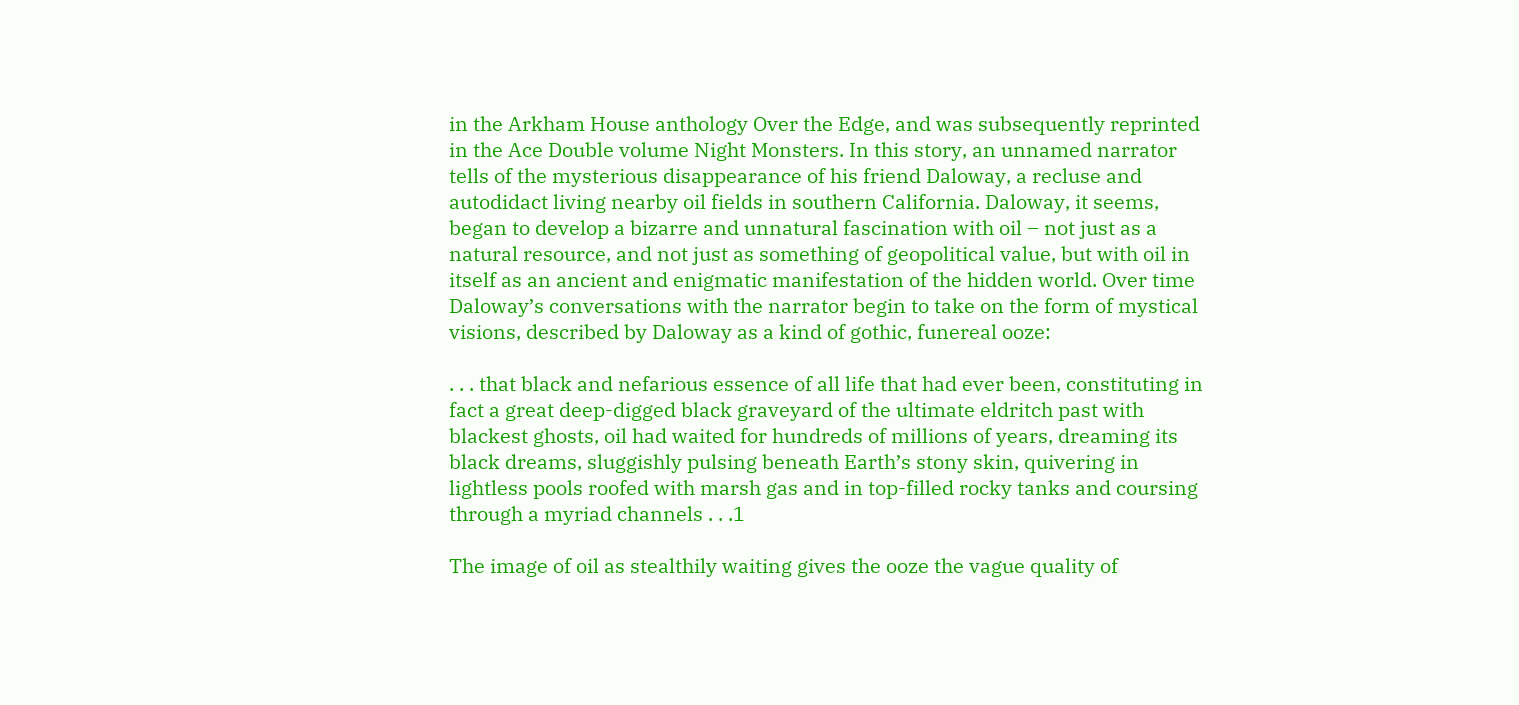in the Arkham House anthology Over the Edge, and was subsequently reprinted in the Ace Double volume Night Monsters. In this story, an unnamed narrator tells of the mysterious disappearance of his friend Daloway, a recluse and autodidact living nearby oil fields in southern California. Daloway, it seems, began to develop a bizarre and unnatural fascination with oil – not just as a natural resource, and not just as something of geopolitical value, but with oil in itself as an ancient and enigmatic manifestation of the hidden world. Over time Daloway’s conversations with the narrator begin to take on the form of mystical visions, described by Daloway as a kind of gothic, funereal ooze:

. . . that black and nefarious essence of all life that had ever been, constituting in fact a great deep-digged black graveyard of the ultimate eldritch past with blackest ghosts, oil had waited for hundreds of millions of years, dreaming its black dreams, sluggishly pulsing beneath Earth’s stony skin, quivering in lightless pools roofed with marsh gas and in top-filled rocky tanks and coursing through a myriad channels . . .1

The image of oil as stealthily waiting gives the ooze the vague quality of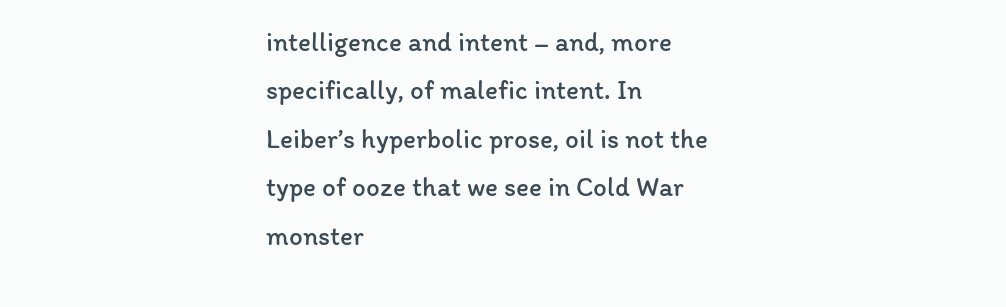intelligence and intent – and, more specifically, of malefic intent. In Leiber’s hyperbolic prose, oil is not the type of ooze that we see in Cold War monster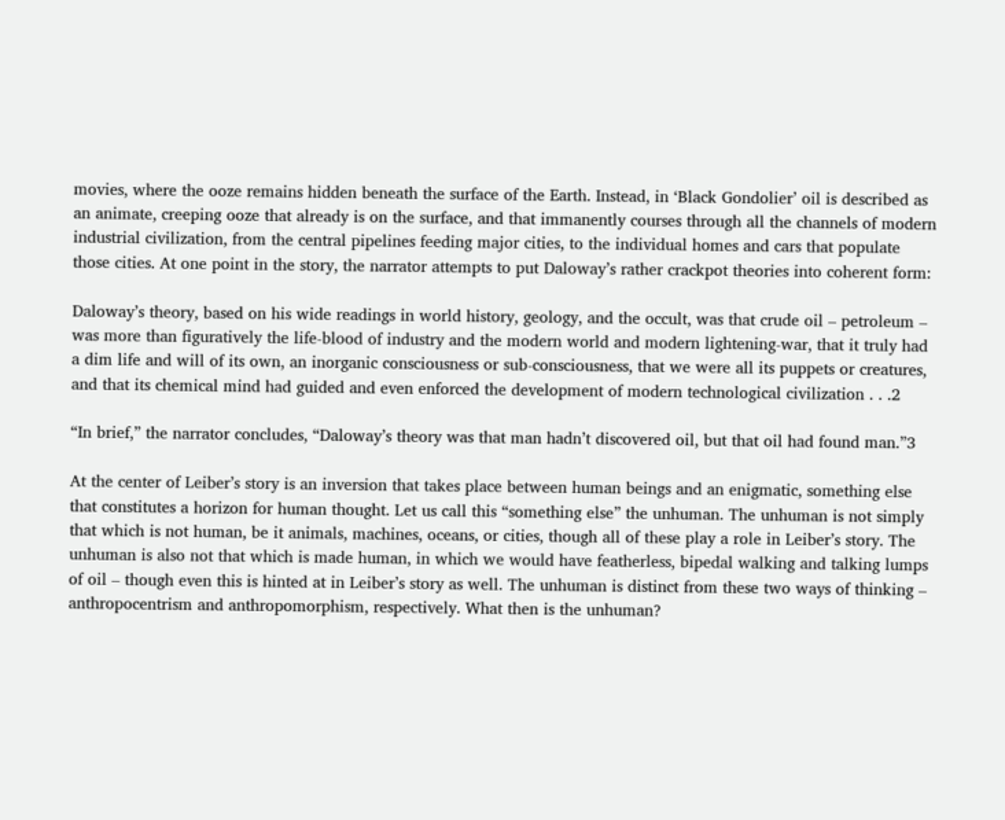movies, where the ooze remains hidden beneath the surface of the Earth. Instead, in ‘Black Gondolier’ oil is described as an animate, creeping ooze that already is on the surface, and that immanently courses through all the channels of modern industrial civilization, from the central pipelines feeding major cities, to the individual homes and cars that populate those cities. At one point in the story, the narrator attempts to put Daloway’s rather crackpot theories into coherent form:

Daloway’s theory, based on his wide readings in world history, geology, and the occult, was that crude oil – petroleum – was more than figuratively the life-blood of industry and the modern world and modern lightening-war, that it truly had a dim life and will of its own, an inorganic consciousness or sub-consciousness, that we were all its puppets or creatures, and that its chemical mind had guided and even enforced the development of modern technological civilization . . .2

“In brief,” the narrator concludes, “Daloway’s theory was that man hadn’t discovered oil, but that oil had found man.”3

At the center of Leiber’s story is an inversion that takes place between human beings and an enigmatic, something else that constitutes a horizon for human thought. Let us call this “something else” the unhuman. The unhuman is not simply that which is not human, be it animals, machines, oceans, or cities, though all of these play a role in Leiber’s story. The unhuman is also not that which is made human, in which we would have featherless, bipedal walking and talking lumps of oil – though even this is hinted at in Leiber’s story as well. The unhuman is distinct from these two ways of thinking – anthropocentrism and anthropomorphism, respectively. What then is the unhuman?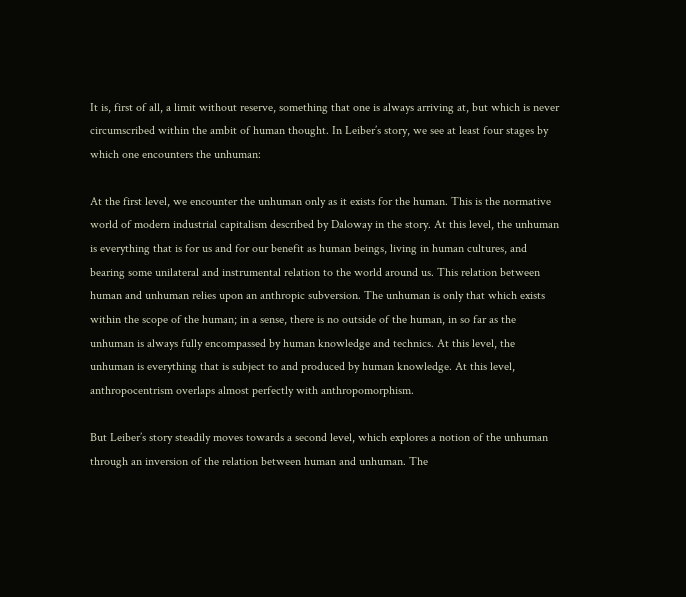It is, first of all, a limit without reserve, something that one is always arriving at, but which is never circumscribed within the ambit of human thought. In Leiber’s story, we see at least four stages by which one encounters the unhuman:

At the first level, we encounter the unhuman only as it exists for the human. This is the normative world of modern industrial capitalism described by Daloway in the story. At this level, the unhuman is everything that is for us and for our benefit as human beings, living in human cultures, and bearing some unilateral and instrumental relation to the world around us. This relation between human and unhuman relies upon an anthropic subversion. The unhuman is only that which exists within the scope of the human; in a sense, there is no outside of the human, in so far as the unhuman is always fully encompassed by human knowledge and technics. At this level, the unhuman is everything that is subject to and produced by human knowledge. At this level, anthropocentrism overlaps almost perfectly with anthropomorphism.

But Leiber’s story steadily moves towards a second level, which explores a notion of the unhuman through an inversion of the relation between human and unhuman. The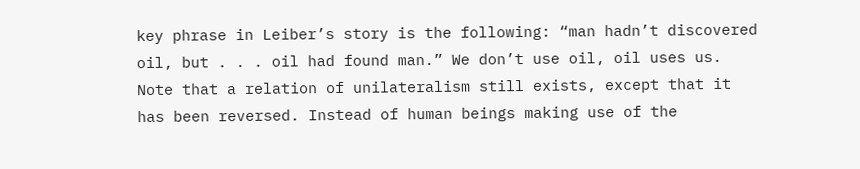key phrase in Leiber’s story is the following: “man hadn’t discovered oil, but . . . oil had found man.” We don’t use oil, oil uses us. Note that a relation of unilateralism still exists, except that it has been reversed. Instead of human beings making use of the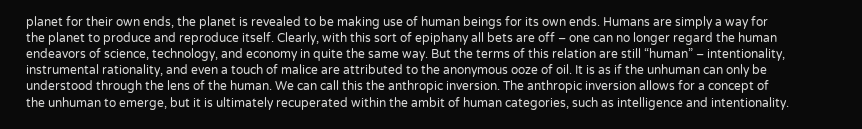planet for their own ends, the planet is revealed to be making use of human beings for its own ends. Humans are simply a way for the planet to produce and reproduce itself. Clearly, with this sort of epiphany all bets are off – one can no longer regard the human endeavors of science, technology, and economy in quite the same way. But the terms of this relation are still “human” – intentionality, instrumental rationality, and even a touch of malice are attributed to the anonymous ooze of oil. It is as if the unhuman can only be understood through the lens of the human. We can call this the anthropic inversion. The anthropic inversion allows for a concept of the unhuman to emerge, but it is ultimately recuperated within the ambit of human categories, such as intelligence and intentionality.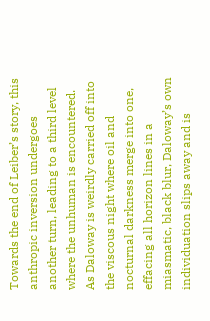Towards the end of Leiber’s story, this anthropic inversion undergoes another turn, leading to a third level where the unhuman is encountered. As Daloway is weirdly carried off into the viscous night where oil and nocturnal darkness merge into one, effacing all horizon lines in a miasmatic, black blur, Daloway’s own individuation slips away and is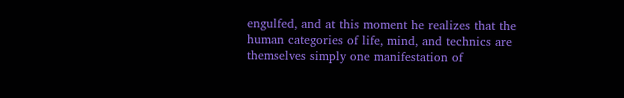engulfed, and at this moment he realizes that the human categories of life, mind, and technics are themselves simply one manifestation of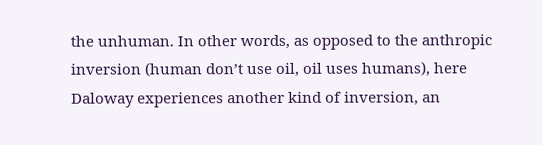the unhuman. In other words, as opposed to the anthropic inversion (human don’t use oil, oil uses humans), here Daloway experiences another kind of inversion, an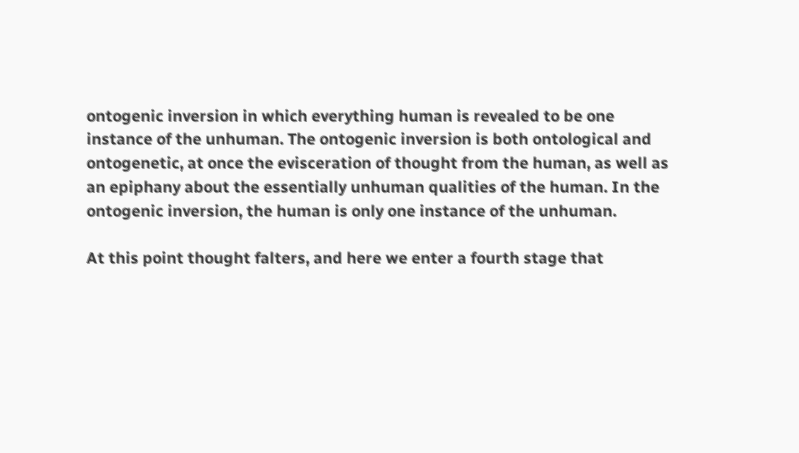ontogenic inversion in which everything human is revealed to be one instance of the unhuman. The ontogenic inversion is both ontological and ontogenetic, at once the evisceration of thought from the human, as well as an epiphany about the essentially unhuman qualities of the human. In the ontogenic inversion, the human is only one instance of the unhuman.

At this point thought falters, and here we enter a fourth stage that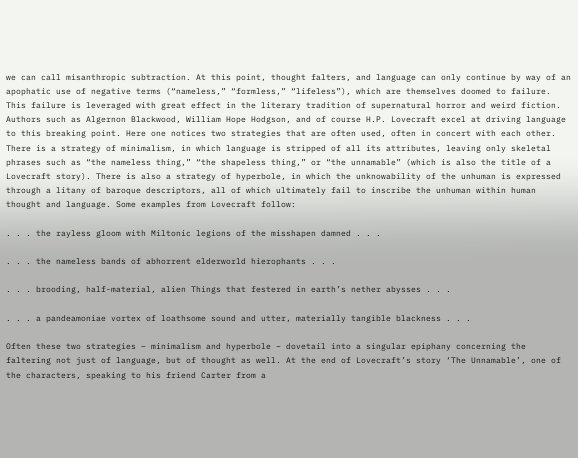we can call misanthropic subtraction. At this point, thought falters, and language can only continue by way of an apophatic use of negative terms (“nameless,” “formless,” “lifeless”), which are themselves doomed to failure. This failure is leveraged with great effect in the literary tradition of supernatural horror and weird fiction. Authors such as Algernon Blackwood, William Hope Hodgson, and of course H.P. Lovecraft excel at driving language to this breaking point. Here one notices two strategies that are often used, often in concert with each other. There is a strategy of minimalism, in which language is stripped of all its attributes, leaving only skeletal phrases such as “the nameless thing,” “the shapeless thing,” or “the unnamable” (which is also the title of a Lovecraft story). There is also a strategy of hyperbole, in which the unknowability of the unhuman is expressed through a litany of baroque descriptors, all of which ultimately fail to inscribe the unhuman within human thought and language. Some examples from Lovecraft follow:

. . . the rayless gloom with Miltonic legions of the misshapen damned . . .

. . . the nameless bands of abhorrent elderworld hierophants . . .

. . . brooding, half-material, alien Things that festered in earth’s nether abysses . . .

. . . a pandeamoniae vortex of loathsome sound and utter, materially tangible blackness . . .

Often these two strategies – minimalism and hyperbole – dovetail into a singular epiphany concerning the faltering not just of language, but of thought as well. At the end of Lovecraft’s story ‘The Unnamable’, one of the characters, speaking to his friend Carter from a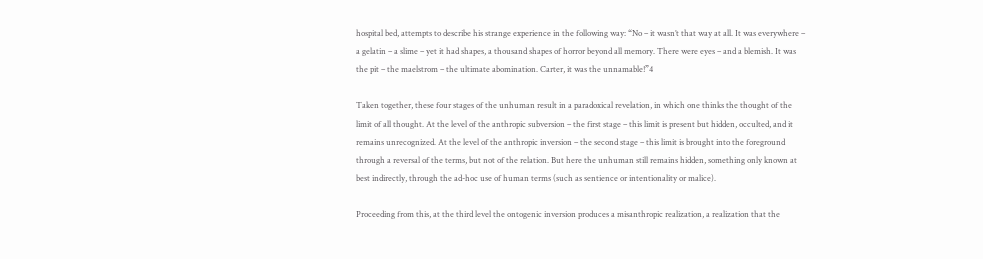hospital bed, attempts to describe his strange experience in the following way: “No – it wasn’t that way at all. It was everywhere – a gelatin – a slime – yet it had shapes, a thousand shapes of horror beyond all memory. There were eyes – and a blemish. It was the pit – the maelstrom – the ultimate abomination. Carter, it was the unnamable!”4

Taken together, these four stages of the unhuman result in a paradoxical revelation, in which one thinks the thought of the limit of all thought. At the level of the anthropic subversion – the first stage – this limit is present but hidden, occulted, and it remains unrecognized. At the level of the anthropic inversion – the second stage – this limit is brought into the foreground through a reversal of the terms, but not of the relation. But here the unhuman still remains hidden, something only known at best indirectly, through the ad-hoc use of human terms (such as sentience or intentionality or malice).

Proceeding from this, at the third level the ontogenic inversion produces a misanthropic realization, a realization that the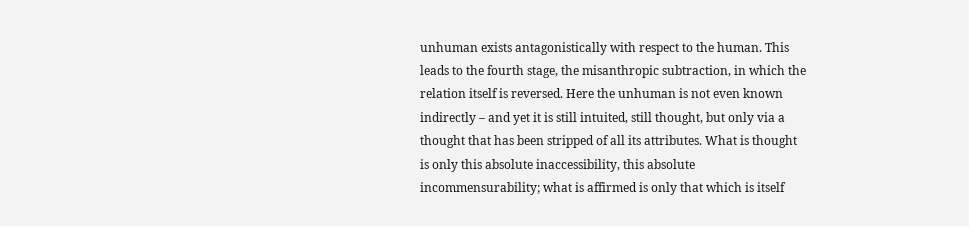unhuman exists antagonistically with respect to the human. This leads to the fourth stage, the misanthropic subtraction, in which the relation itself is reversed. Here the unhuman is not even known indirectly – and yet it is still intuited, still thought, but only via a thought that has been stripped of all its attributes. What is thought is only this absolute inaccessibility, this absolute incommensurability; what is affirmed is only that which is itself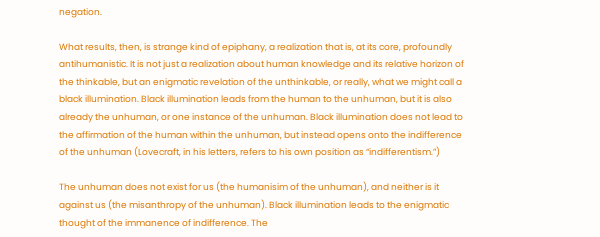negation.

What results, then, is strange kind of epiphany, a realization that is, at its core, profoundly antihumanistic. It is not just a realization about human knowledge and its relative horizon of the thinkable, but an enigmatic revelation of the unthinkable, or really, what we might call a black illumination. Black illumination leads from the human to the unhuman, but it is also already the unhuman, or one instance of the unhuman. Black illumination does not lead to the affirmation of the human within the unhuman, but instead opens onto the indifference of the unhuman (Lovecraft, in his letters, refers to his own position as “indifferentism.”)

The unhuman does not exist for us (the humanisim of the unhuman), and neither is it against us (the misanthropy of the unhuman). Black illumination leads to the enigmatic thought of the immanence of indifference. The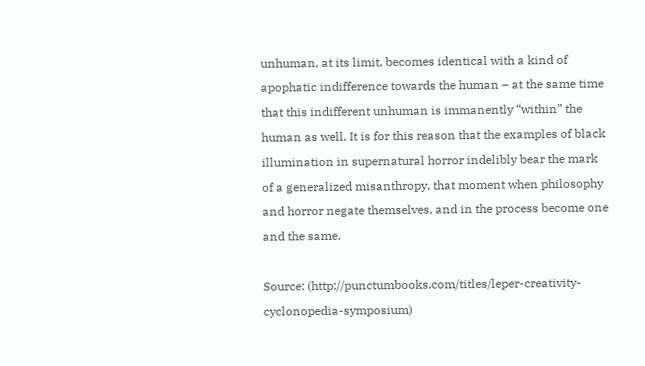unhuman, at its limit, becomes identical with a kind of apophatic indifference towards the human – at the same time that this indifferent unhuman is immanently “within” the human as well. It is for this reason that the examples of black illumination in supernatural horror indelibly bear the mark of a generalized misanthropy, that moment when philosophy and horror negate themselves, and in the process become one and the same.

Source: (http://punctumbooks.com/titles/leper-creativity-cyclonopedia-symposium)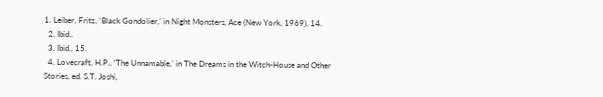1. Leiber, Fritz, ‘Black Gondolier,’ in Night Monsters, Ace (New York, 1969), 14.
  2. Ibid..
  3. Ibid., 15.
  4. Lovecraft, H.P., ‘The Unnamable,’ in The Dreams in the Witch-House and Other Stories, ed. S.T. Joshi,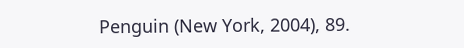Penguin (New York, 2004), 89.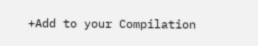+Add to your Compilation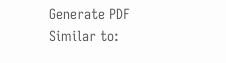Generate PDF
Similar to: